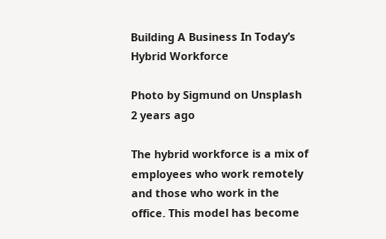Building A Business In Today’s Hybrid Workforce

Photo by Sigmund on Unsplash
2 years ago

The hybrid workforce is a mix of employees who work remotely and those who work in the office. This model has become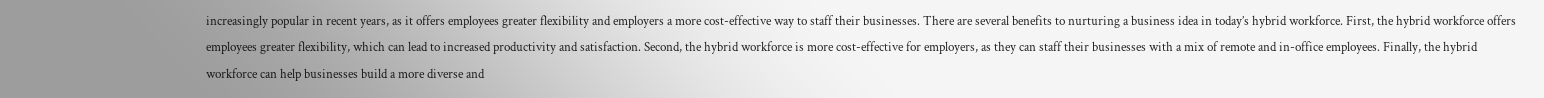increasingly popular in recent years, as it offers employees greater flexibility and employers a more cost-effective way to staff their businesses. There are several benefits to nurturing a business idea in today’s hybrid workforce. First, the hybrid workforce offers employees greater flexibility, which can lead to increased productivity and satisfaction. Second, the hybrid workforce is more cost-effective for employers, as they can staff their businesses with a mix of remote and in-office employees. Finally, the hybrid workforce can help businesses build a more diverse and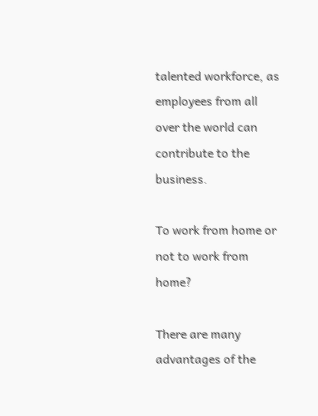talented workforce, as employees from all over the world can contribute to the business.

To work from home or not to work from home?

There are many advantages of the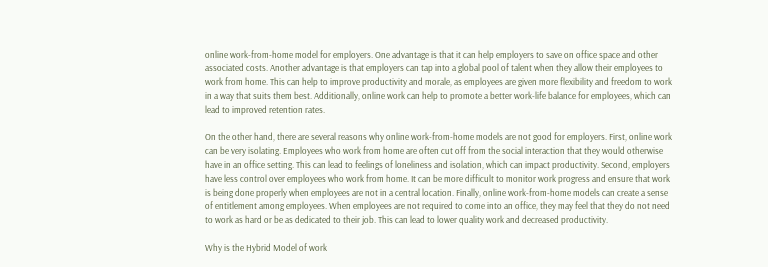online work-from-home model for employers. One advantage is that it can help employers to save on office space and other associated costs. Another advantage is that employers can tap into a global pool of talent when they allow their employees to work from home. This can help to improve productivity and morale, as employees are given more flexibility and freedom to work in a way that suits them best. Additionally, online work can help to promote a better work-life balance for employees, which can lead to improved retention rates.

On the other hand, there are several reasons why online work-from-home models are not good for employers. First, online work can be very isolating. Employees who work from home are often cut off from the social interaction that they would otherwise have in an office setting. This can lead to feelings of loneliness and isolation, which can impact productivity. Second, employers have less control over employees who work from home. It can be more difficult to monitor work progress and ensure that work is being done properly when employees are not in a central location. Finally, online work-from-home models can create a sense of entitlement among employees. When employees are not required to come into an office, they may feel that they do not need to work as hard or be as dedicated to their job. This can lead to lower quality work and decreased productivity.

Why is the Hybrid Model of work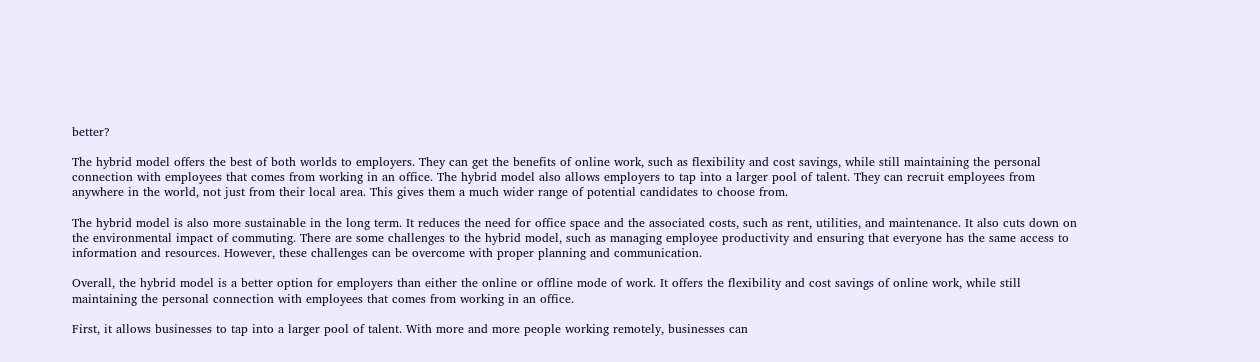better?

The hybrid model offers the best of both worlds to employers. They can get the benefits of online work, such as flexibility and cost savings, while still maintaining the personal connection with employees that comes from working in an office. The hybrid model also allows employers to tap into a larger pool of talent. They can recruit employees from anywhere in the world, not just from their local area. This gives them a much wider range of potential candidates to choose from.

The hybrid model is also more sustainable in the long term. It reduces the need for office space and the associated costs, such as rent, utilities, and maintenance. It also cuts down on the environmental impact of commuting. There are some challenges to the hybrid model, such as managing employee productivity and ensuring that everyone has the same access to information and resources. However, these challenges can be overcome with proper planning and communication.

Overall, the hybrid model is a better option for employers than either the online or offline mode of work. It offers the flexibility and cost savings of online work, while still maintaining the personal connection with employees that comes from working in an office.

First, it allows businesses to tap into a larger pool of talent. With more and more people working remotely, businesses can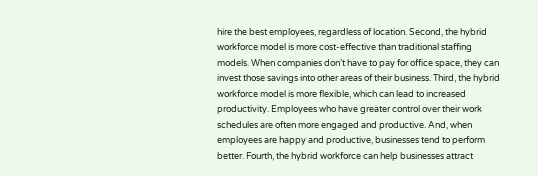hire the best employees, regardless of location. Second, the hybrid workforce model is more cost-effective than traditional staffing models. When companies don’t have to pay for office space, they can invest those savings into other areas of their business. Third, the hybrid workforce model is more flexible, which can lead to increased productivity. Employees who have greater control over their work schedules are often more engaged and productive. And, when employees are happy and productive, businesses tend to perform better. Fourth, the hybrid workforce can help businesses attract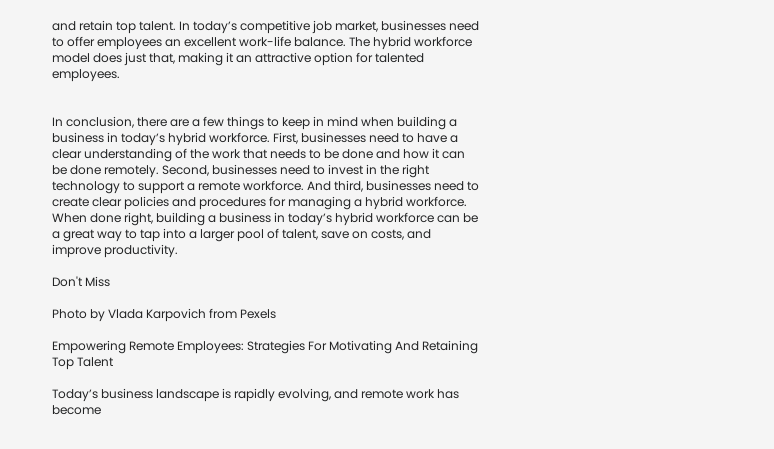and retain top talent. In today’s competitive job market, businesses need to offer employees an excellent work-life balance. The hybrid workforce model does just that, making it an attractive option for talented employees.


In conclusion, there are a few things to keep in mind when building a business in today’s hybrid workforce. First, businesses need to have a clear understanding of the work that needs to be done and how it can be done remotely. Second, businesses need to invest in the right technology to support a remote workforce. And third, businesses need to create clear policies and procedures for managing a hybrid workforce. When done right, building a business in today’s hybrid workforce can be a great way to tap into a larger pool of talent, save on costs, and improve productivity.

Don't Miss

Photo by Vlada Karpovich from Pexels

Empowering Remote Employees: Strategies For Motivating And Retaining Top Talent

Today’s business landscape is rapidly evolving, and remote work has become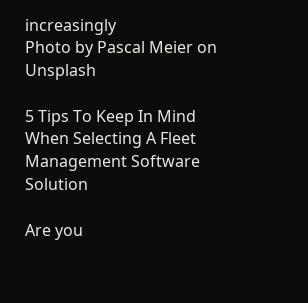increasingly
Photo by Pascal Meier on Unsplash

5 Tips To Keep In Mind When Selecting A Fleet Management Software Solution

Are you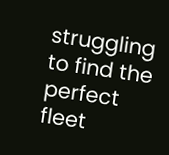struggling to find the perfect fleet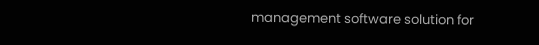management software solution for